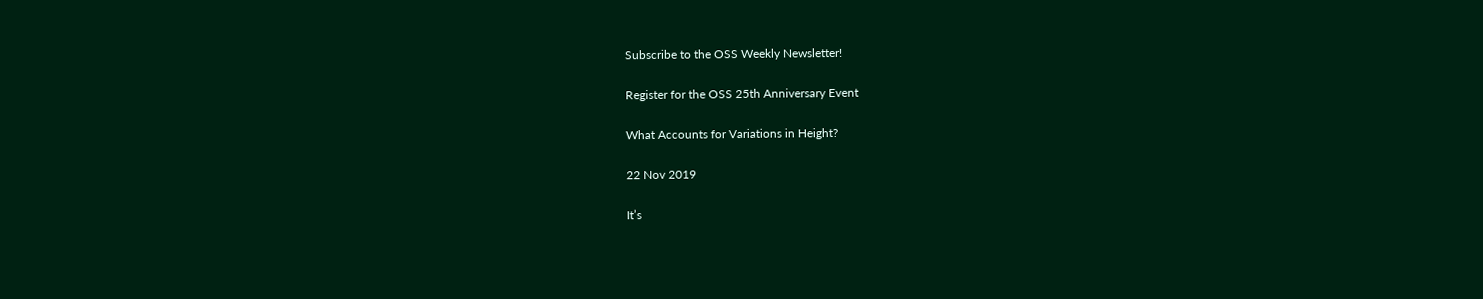Subscribe to the OSS Weekly Newsletter!

Register for the OSS 25th Anniversary Event

What Accounts for Variations in Height?

22 Nov 2019

It’s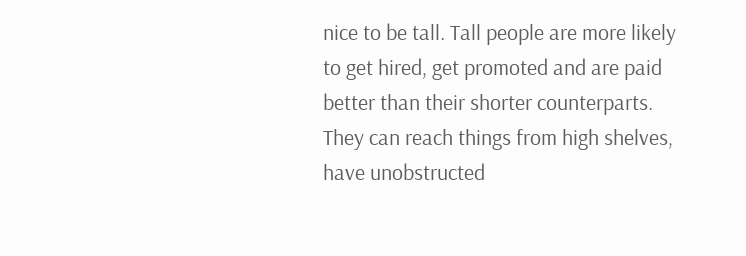nice to be tall. Tall people are more likely to get hired, get promoted and are paid better than their shorter counterparts. They can reach things from high shelves, have unobstructed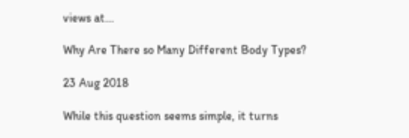views at...

Why Are There so Many Different Body Types?

23 Aug 2018

While this question seems simple, it turns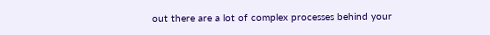out there are a lot of complex processes behind your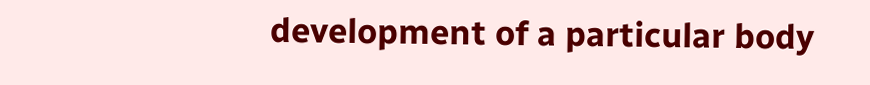development of a particular body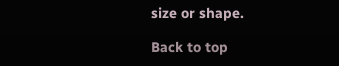size or shape.

Back to top